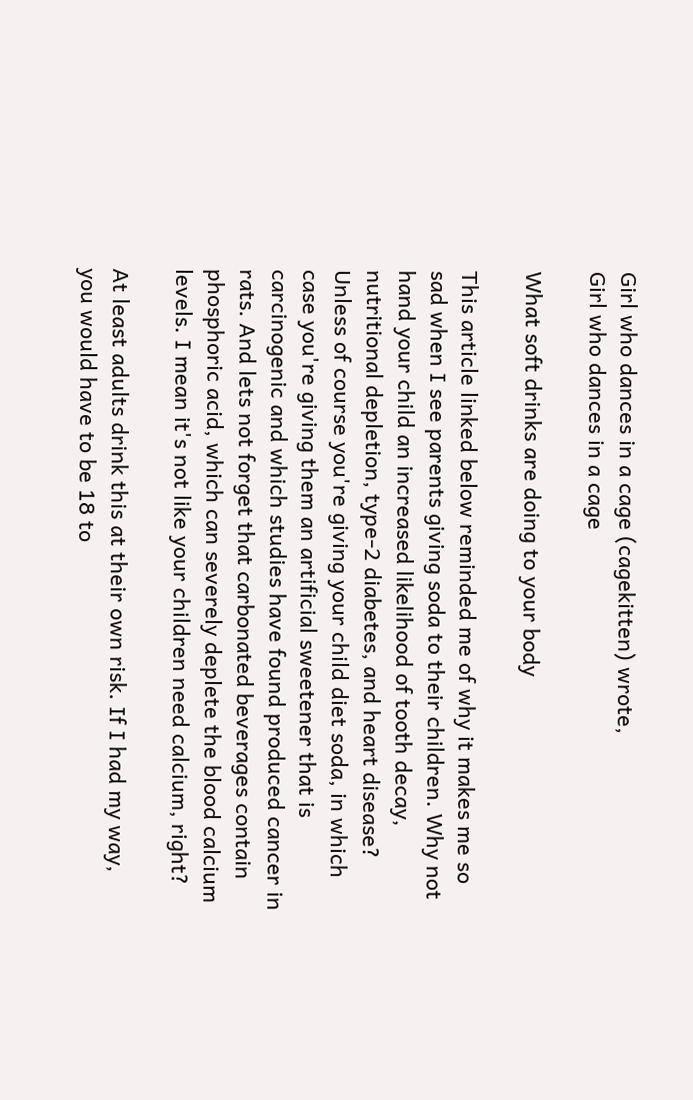Girl who dances in a cage (cagekitten) wrote,
Girl who dances in a cage

What soft drinks are doing to your body

This article linked below reminded me of why it makes me so sad when I see parents giving soda to their children. Why not hand your child an increased likelihood of tooth decay, nutritional depletion, type-2 diabetes, and heart disease? Unless of course you're giving your child diet soda, in which case you're giving them an artificial sweetener that is carcinogenic and which studies have found produced cancer in rats. And lets not forget that carbonated beverages contain phosphoric acid, which can severely deplete the blood calcium levels. I mean it's not like your children need calcium, right?

At least adults drink this at their own risk. If I had my way, you would have to be 18 to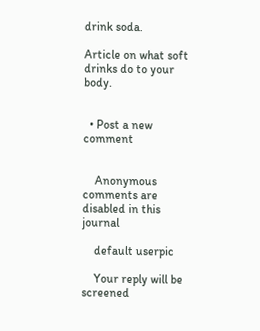drink soda.

Article on what soft drinks do to your body.


  • Post a new comment


    Anonymous comments are disabled in this journal

    default userpic

    Your reply will be screened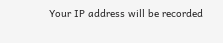Your IP address will be recorded